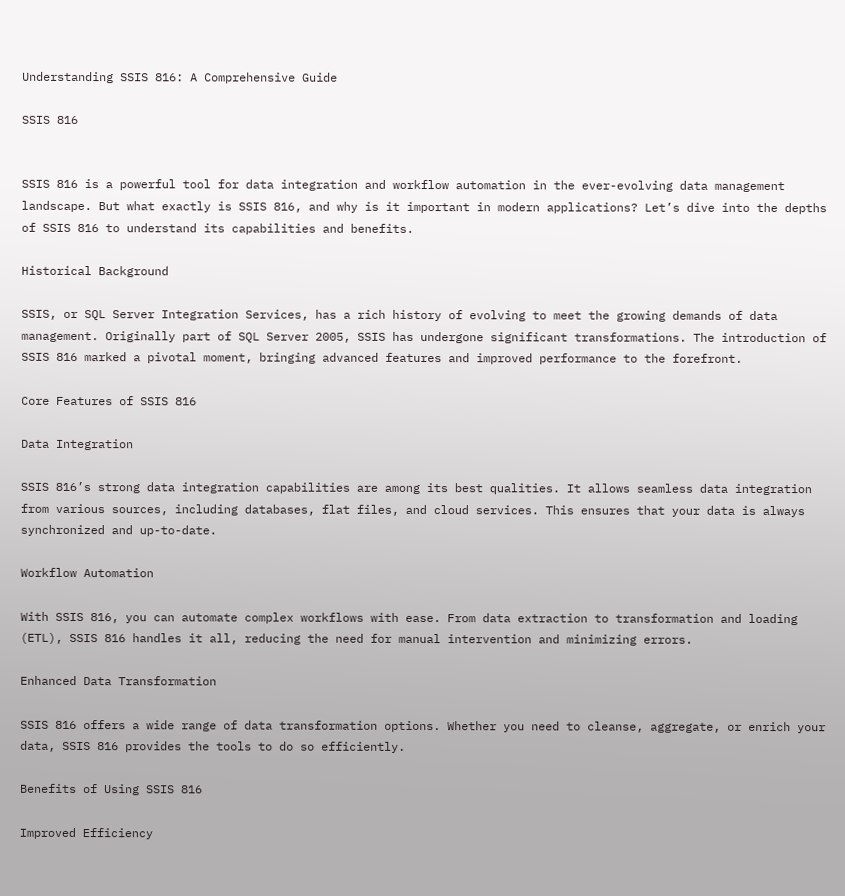Understanding SSIS 816: A Comprehensive Guide

SSIS 816


SSIS 816 is a powerful tool for data integration and workflow automation in the ever-evolving data management landscape. But what exactly is SSIS 816, and why is it important in modern applications? Let’s dive into the depths of SSIS 816 to understand its capabilities and benefits.

Historical Background

SSIS, or SQL Server Integration Services, has a rich history of evolving to meet the growing demands of data management. Originally part of SQL Server 2005, SSIS has undergone significant transformations. The introduction of SSIS 816 marked a pivotal moment, bringing advanced features and improved performance to the forefront.

Core Features of SSIS 816

Data Integration

SSIS 816’s strong data integration capabilities are among its best qualities. It allows seamless data integration from various sources, including databases, flat files, and cloud services. This ensures that your data is always synchronized and up-to-date.

Workflow Automation

With SSIS 816, you can automate complex workflows with ease. From data extraction to transformation and loading (ETL), SSIS 816 handles it all, reducing the need for manual intervention and minimizing errors.

Enhanced Data Transformation

SSIS 816 offers a wide range of data transformation options. Whether you need to cleanse, aggregate, or enrich your data, SSIS 816 provides the tools to do so efficiently.

Benefits of Using SSIS 816

Improved Efficiency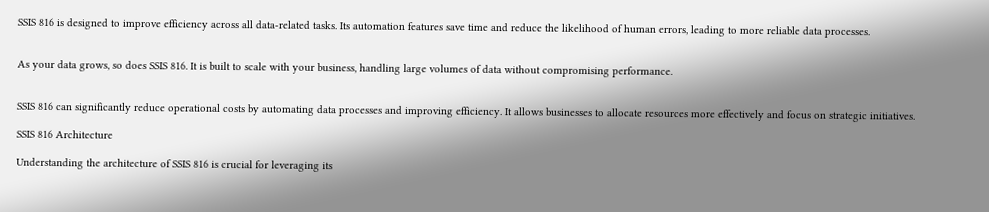SSIS 816 is designed to improve efficiency across all data-related tasks. Its automation features save time and reduce the likelihood of human errors, leading to more reliable data processes.


As your data grows, so does SSIS 816. It is built to scale with your business, handling large volumes of data without compromising performance.


SSIS 816 can significantly reduce operational costs by automating data processes and improving efficiency. It allows businesses to allocate resources more effectively and focus on strategic initiatives.

SSIS 816 Architecture

Understanding the architecture of SSIS 816 is crucial for leveraging its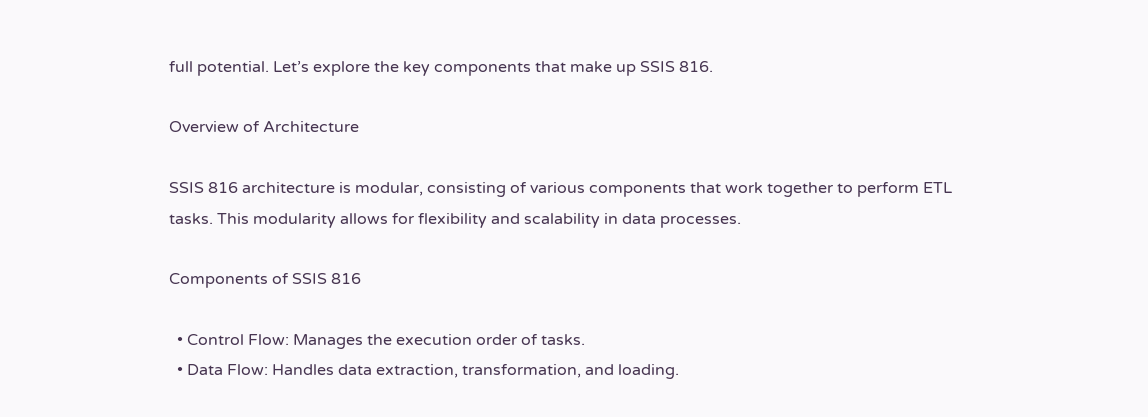full potential. Let’s explore the key components that make up SSIS 816.

Overview of Architecture

SSIS 816 architecture is modular, consisting of various components that work together to perform ETL tasks. This modularity allows for flexibility and scalability in data processes.

Components of SSIS 816

  • Control Flow: Manages the execution order of tasks.
  • Data Flow: Handles data extraction, transformation, and loading.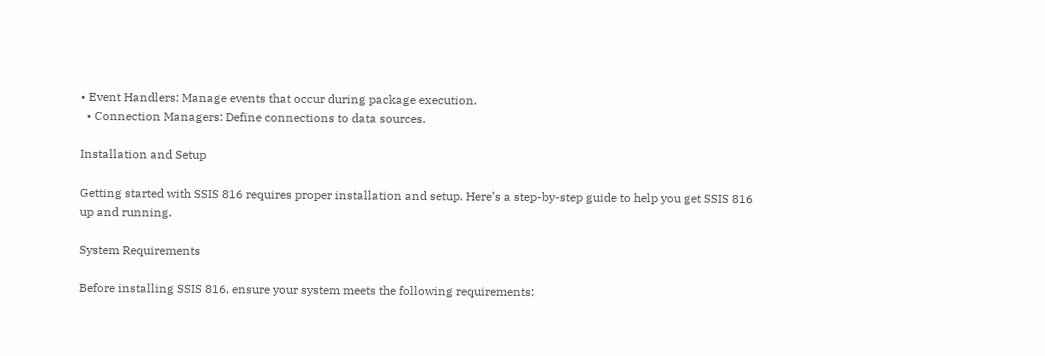• Event Handlers: Manage events that occur during package execution.
  • Connection Managers: Define connections to data sources.

Installation and Setup

Getting started with SSIS 816 requires proper installation and setup. Here’s a step-by-step guide to help you get SSIS 816 up and running.

System Requirements

Before installing SSIS 816, ensure your system meets the following requirements: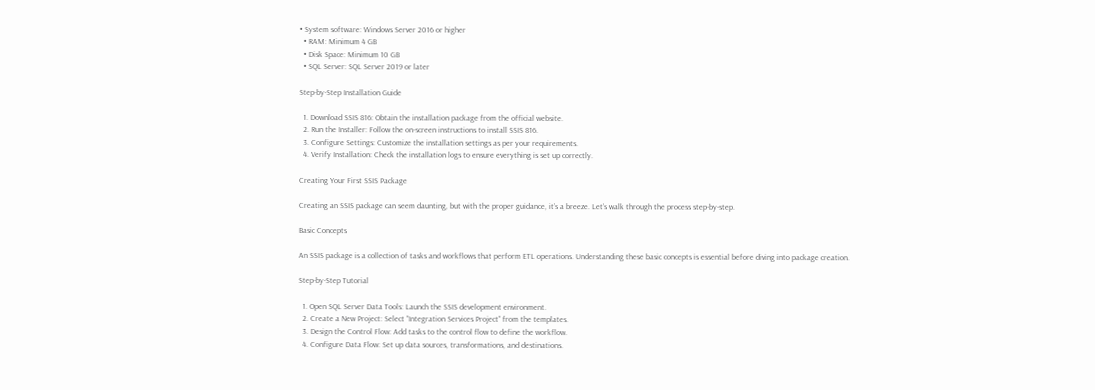• System software: Windows Server 2016 or higher
  • RAM: Minimum 4 GB
  • Disk Space: Minimum 10 GB
  • SQL Server: SQL Server 2019 or later

Step-by-Step Installation Guide

  1. Download SSIS 816: Obtain the installation package from the official website.
  2. Run the Installer: Follow the on-screen instructions to install SSIS 816.
  3. Configure Settings: Customize the installation settings as per your requirements.
  4. Verify Installation: Check the installation logs to ensure everything is set up correctly.

Creating Your First SSIS Package

Creating an SSIS package can seem daunting, but with the proper guidance, it’s a breeze. Let’s walk through the process step-by-step.

Basic Concepts

An SSIS package is a collection of tasks and workflows that perform ETL operations. Understanding these basic concepts is essential before diving into package creation.

Step-by-Step Tutorial

  1. Open SQL Server Data Tools: Launch the SSIS development environment.
  2. Create a New Project: Select “Integration Services Project” from the templates.
  3. Design the Control Flow: Add tasks to the control flow to define the workflow.
  4. Configure Data Flow: Set up data sources, transformations, and destinations.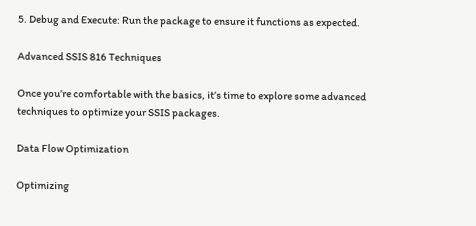5. Debug and Execute: Run the package to ensure it functions as expected.

Advanced SSIS 816 Techniques

Once you’re comfortable with the basics, it’s time to explore some advanced techniques to optimize your SSIS packages.

Data Flow Optimization

Optimizing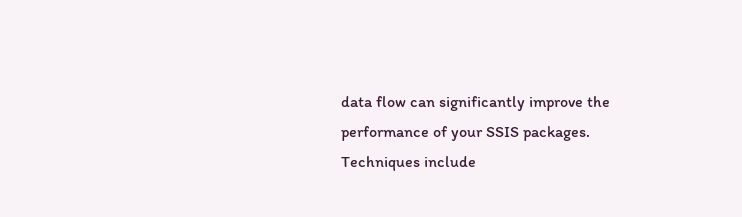data flow can significantly improve the performance of your SSIS packages. Techniques include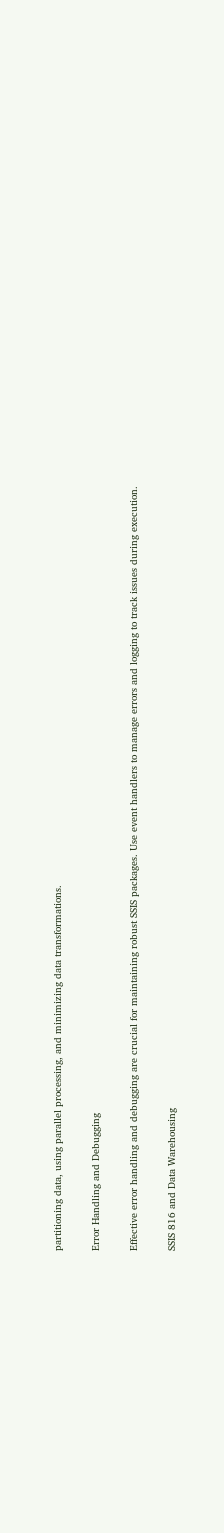partitioning data, using parallel processing, and minimizing data transformations.

Error Handling and Debugging

Effective error handling and debugging are crucial for maintaining robust SSIS packages. Use event handlers to manage errors and logging to track issues during execution.

SSIS 816 and Data Warehousing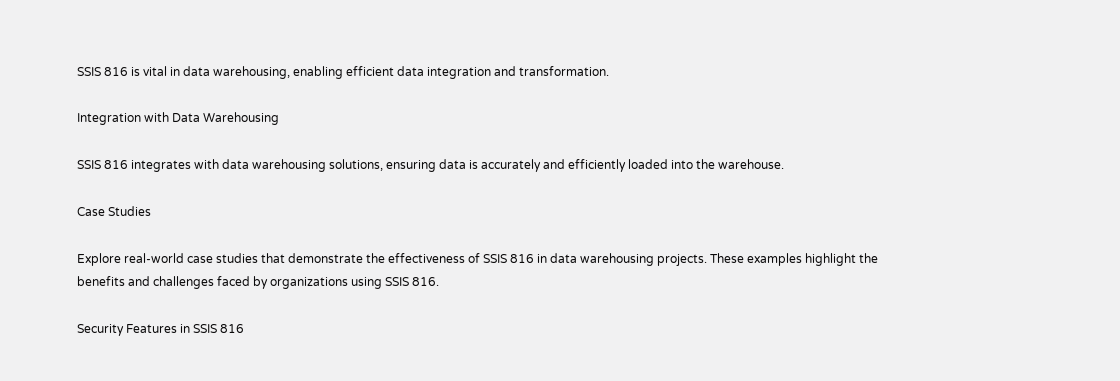SSIS 816 is vital in data warehousing, enabling efficient data integration and transformation.

Integration with Data Warehousing

SSIS 816 integrates with data warehousing solutions, ensuring data is accurately and efficiently loaded into the warehouse.

Case Studies

Explore real-world case studies that demonstrate the effectiveness of SSIS 816 in data warehousing projects. These examples highlight the benefits and challenges faced by organizations using SSIS 816.

Security Features in SSIS 816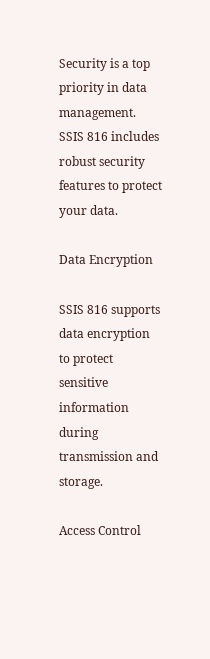Security is a top priority in data management. SSIS 816 includes robust security features to protect your data.

Data Encryption

SSIS 816 supports data encryption to protect sensitive information during transmission and storage.

Access Control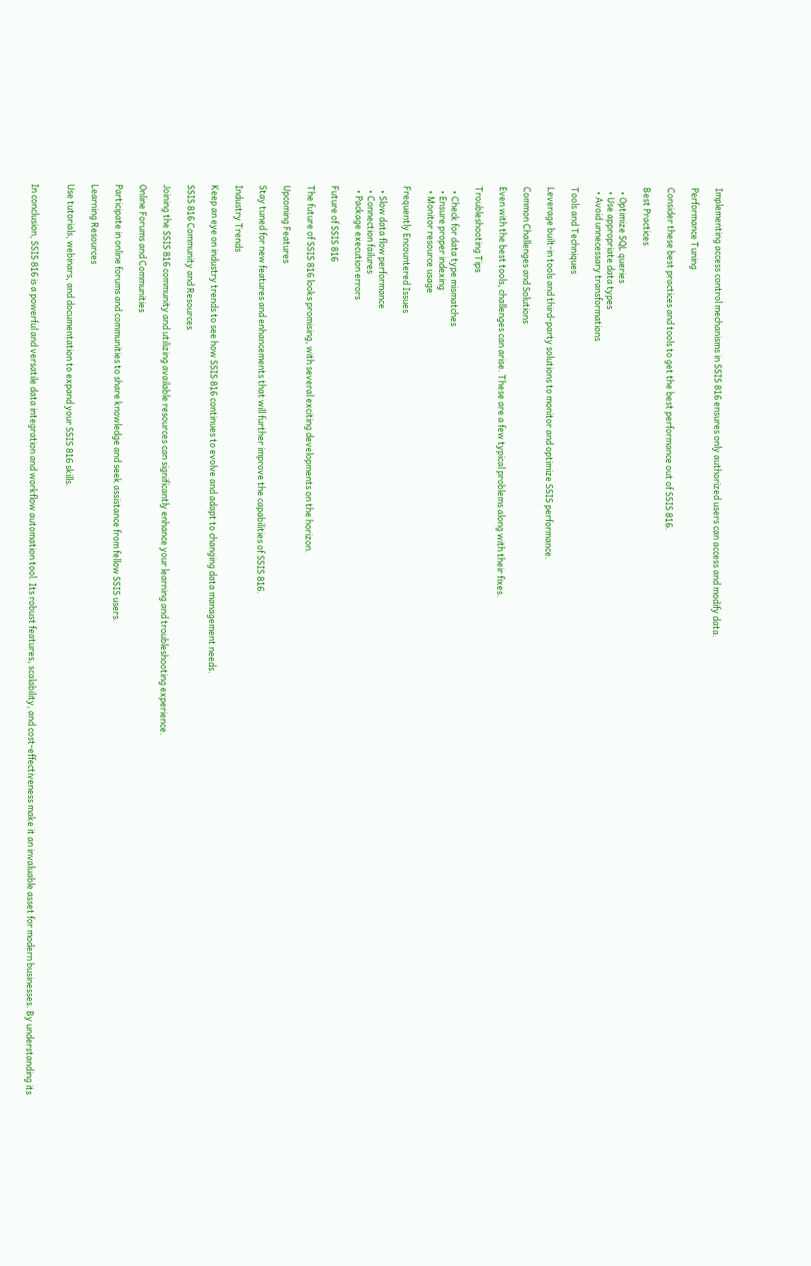Implementing access control mechanisms in SSIS 816 ensures only authorized users can access and modify data.

Performance Tuning

Consider these best practices and tools to get the best performance out of SSIS 816.

Best Practices

  • Optimize SQL queries
  • Use appropriate data types
  • Avoid unnecessary transformations

Tools and Techniques

Leverage built-in tools and third-party solutions to monitor and optimize SSIS performance.

Common Challenges and Solutions

Even with the best tools, challenges can arise. These are a few typical problems along with their fixes.

Troubleshooting Tips

  • Check for data type mismatches
  • Ensure proper indexing
  • Monitor resource usage

Frequently Encountered Issues

  • Slow data flow performance
  • Connection failures
  • Package execution errors

Future of SSIS 816

The future of SSIS 816 looks promising, with several exciting developments on the horizon.

Upcoming Features

Stay tuned for new features and enhancements that will further improve the capabilities of SSIS 816.

Industry Trends

Keep an eye on industry trends to see how SSIS 816 continues to evolve and adapt to changing data management needs.

SSIS 816 Community and Resources

Joining the SSIS 816 community and utilizing available resources can significantly enhance your learning and troubleshooting experience.

Online Forums and Communities

Participate in online forums and communities to share knowledge and seek assistance from fellow SSIS users.

Learning Resources

Use tutorials, webinars, and documentation to expand your SSIS 816 skills.


In conclusion, SSIS 816 is a powerful and versatile data integration and workflow automation tool. Its robust features, scalability, and cost-effectiveness make it an invaluable asset for modern businesses. By understanding its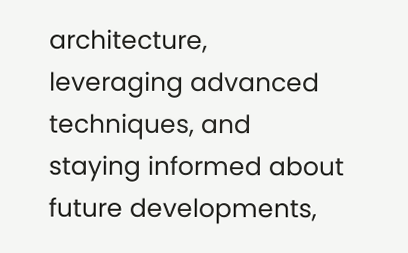architecture, leveraging advanced techniques, and staying informed about future developments,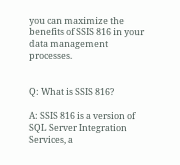you can maximize the benefits of SSIS 816 in your data management processes.


Q: What is SSIS 816?

A: SSIS 816 is a version of SQL Server Integration Services, a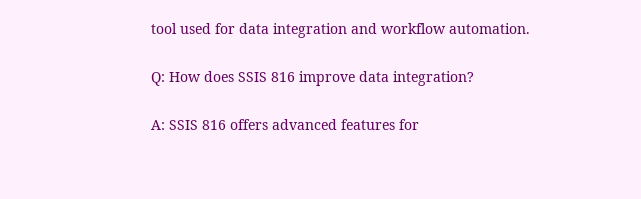tool used for data integration and workflow automation.

Q: How does SSIS 816 improve data integration?

A: SSIS 816 offers advanced features for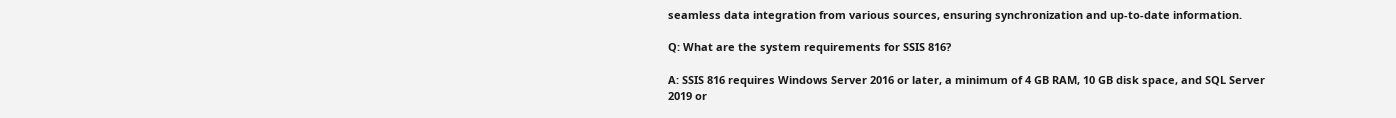seamless data integration from various sources, ensuring synchronization and up-to-date information.

Q: What are the system requirements for SSIS 816?

A: SSIS 816 requires Windows Server 2016 or later, a minimum of 4 GB RAM, 10 GB disk space, and SQL Server 2019 or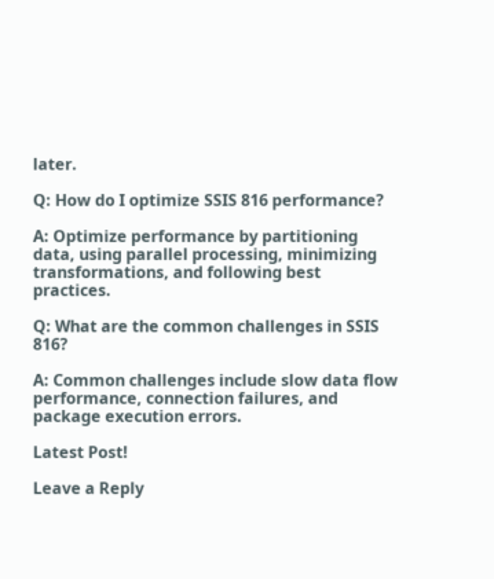later.

Q: How do I optimize SSIS 816 performance?

A: Optimize performance by partitioning data, using parallel processing, minimizing transformations, and following best practices.

Q: What are the common challenges in SSIS 816?

A: Common challenges include slow data flow performance, connection failures, and package execution errors.

Latest Post!

Leave a Reply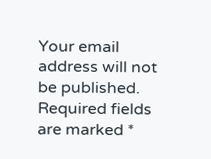Your email address will not be published. Required fields are marked *